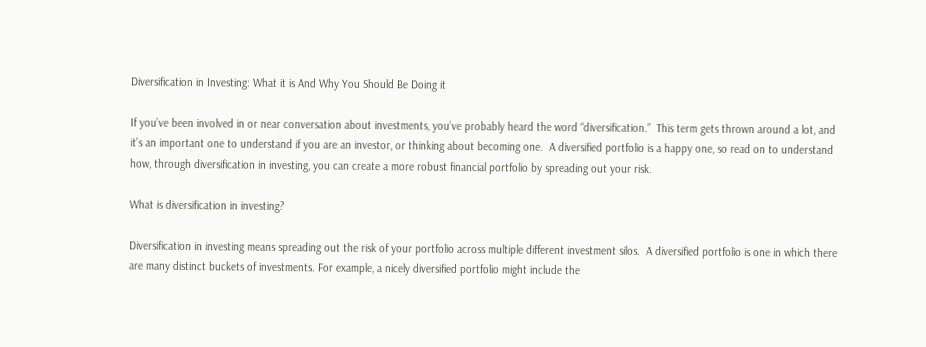Diversification in Investing: What it is And Why You Should Be Doing it

If you’ve been involved in or near conversation about investments, you’ve probably heard the word “diversification.”  This term gets thrown around a lot, and it’s an important one to understand if you are an investor, or thinking about becoming one.  A diversified portfolio is a happy one, so read on to understand how, through diversification in investing, you can create a more robust financial portfolio by spreading out your risk.

What is diversification in investing?

Diversification in investing means spreading out the risk of your portfolio across multiple different investment silos.  A diversified portfolio is one in which there are many distinct buckets of investments. For example, a nicely diversified portfolio might include the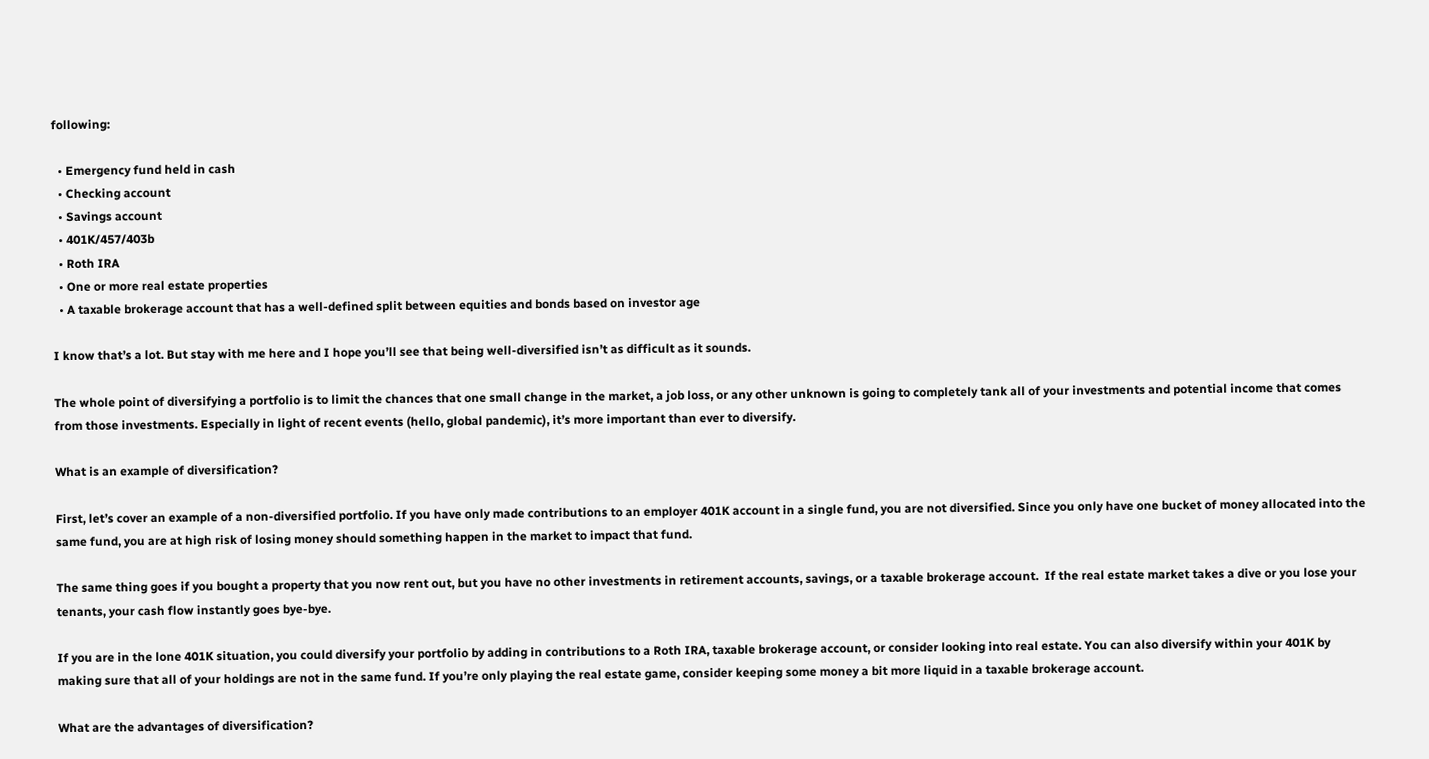following:

  • Emergency fund held in cash
  • Checking account
  • Savings account
  • 401K/457/403b
  • Roth IRA
  • One or more real estate properties
  • A taxable brokerage account that has a well-defined split between equities and bonds based on investor age

I know that’s a lot. But stay with me here and I hope you’ll see that being well-diversified isn’t as difficult as it sounds.

The whole point of diversifying a portfolio is to limit the chances that one small change in the market, a job loss, or any other unknown is going to completely tank all of your investments and potential income that comes from those investments. Especially in light of recent events (hello, global pandemic), it’s more important than ever to diversify.

What is an example of diversification?

First, let’s cover an example of a non-diversified portfolio. If you have only made contributions to an employer 401K account in a single fund, you are not diversified. Since you only have one bucket of money allocated into the same fund, you are at high risk of losing money should something happen in the market to impact that fund.

The same thing goes if you bought a property that you now rent out, but you have no other investments in retirement accounts, savings, or a taxable brokerage account.  If the real estate market takes a dive or you lose your tenants, your cash flow instantly goes bye-bye.

If you are in the lone 401K situation, you could diversify your portfolio by adding in contributions to a Roth IRA, taxable brokerage account, or consider looking into real estate. You can also diversify within your 401K by making sure that all of your holdings are not in the same fund. If you’re only playing the real estate game, consider keeping some money a bit more liquid in a taxable brokerage account.

What are the advantages of diversification?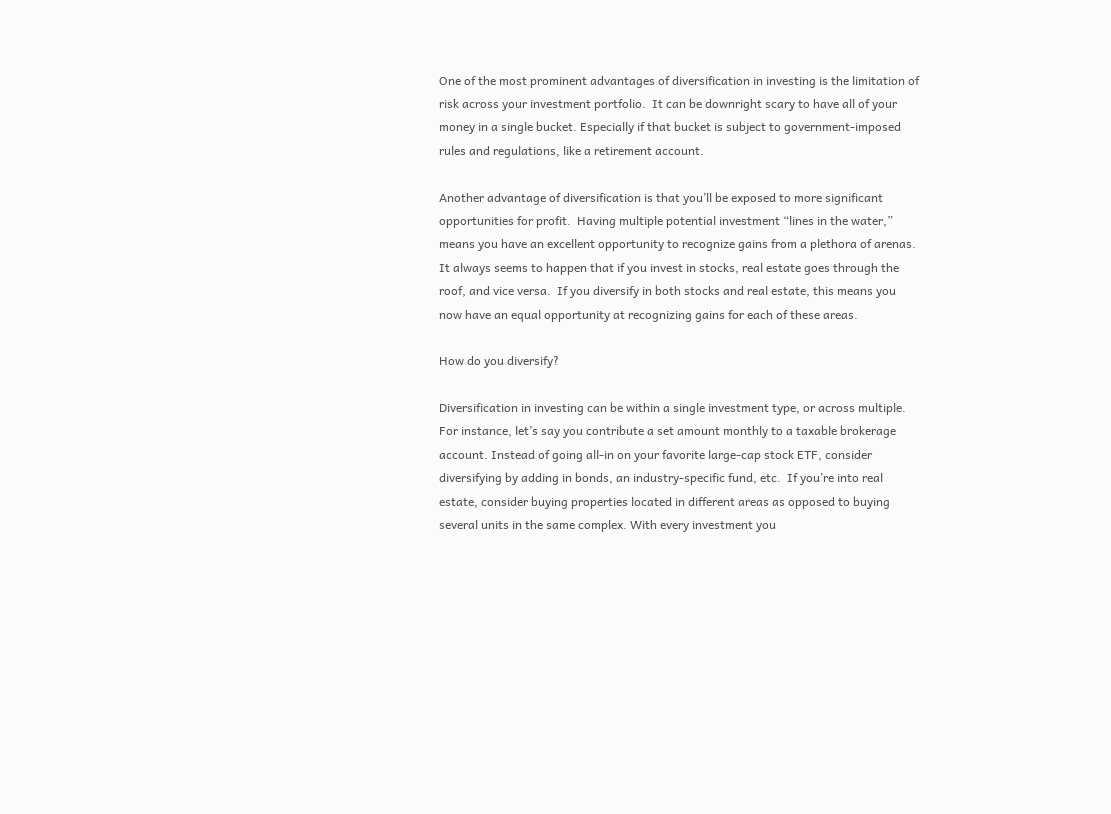One of the most prominent advantages of diversification in investing is the limitation of risk across your investment portfolio.  It can be downright scary to have all of your money in a single bucket. Especially if that bucket is subject to government-imposed rules and regulations, like a retirement account.

Another advantage of diversification is that you’ll be exposed to more significant opportunities for profit.  Having multiple potential investment “lines in the water,” means you have an excellent opportunity to recognize gains from a plethora of arenas.  It always seems to happen that if you invest in stocks, real estate goes through the roof, and vice versa.  If you diversify in both stocks and real estate, this means you now have an equal opportunity at recognizing gains for each of these areas.

How do you diversify?

Diversification in investing can be within a single investment type, or across multiple. For instance, let’s say you contribute a set amount monthly to a taxable brokerage account. Instead of going all-in on your favorite large-cap stock ETF, consider diversifying by adding in bonds, an industry-specific fund, etc.  If you’re into real estate, consider buying properties located in different areas as opposed to buying several units in the same complex. With every investment you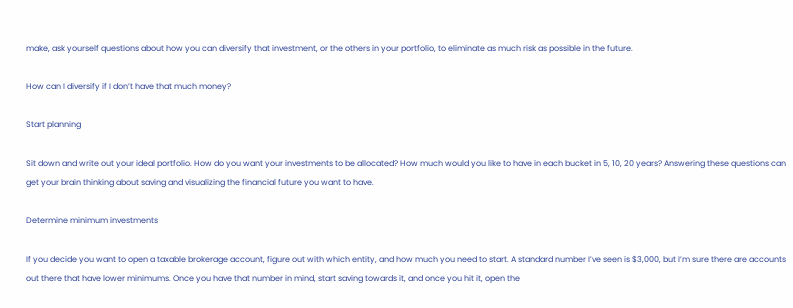make, ask yourself questions about how you can diversify that investment, or the others in your portfolio, to eliminate as much risk as possible in the future.

How can I diversify if I don’t have that much money?

Start planning

Sit down and write out your ideal portfolio. How do you want your investments to be allocated? How much would you like to have in each bucket in 5, 10, 20 years? Answering these questions can get your brain thinking about saving and visualizing the financial future you want to have.

Determine minimum investments

If you decide you want to open a taxable brokerage account, figure out with which entity, and how much you need to start. A standard number I’ve seen is $3,000, but I’m sure there are accounts out there that have lower minimums. Once you have that number in mind, start saving towards it, and once you hit it, open the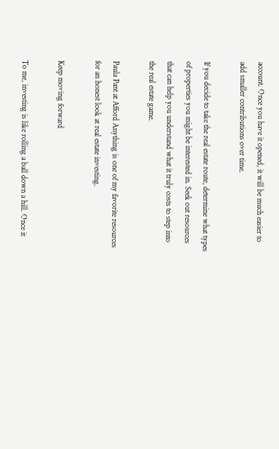account. Once you have it opened, it will be much easier to add smaller contributions over time.

If you decide to take the real estate route, determine what types of properties you might be interested in. Seek out resources that can help you understand what it truly costs to step into the real estate game.

Paula Pant at Afford Anything is one of my favorite resources for an honest look at real estate investing.

Keep moving forward

To me, investing is like rolling a ball down a hill. Once it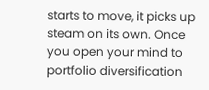starts to move, it picks up steam on its own. Once you open your mind to portfolio diversification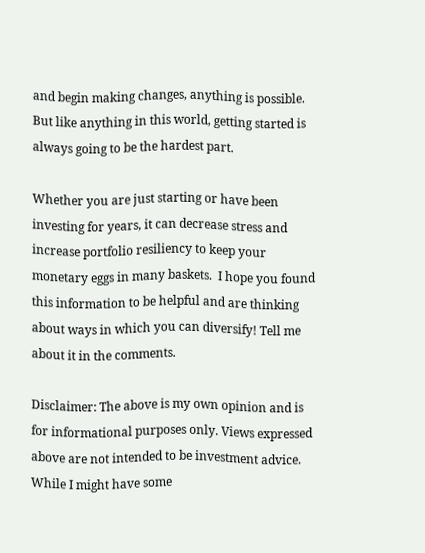and begin making changes, anything is possible. But like anything in this world, getting started is always going to be the hardest part.

Whether you are just starting or have been investing for years, it can decrease stress and increase portfolio resiliency to keep your monetary eggs in many baskets.  I hope you found this information to be helpful and are thinking about ways in which you can diversify! Tell me about it in the comments.

Disclaimer: The above is my own opinion and is for informational purposes only. Views expressed above are not intended to be investment advice. While I might have some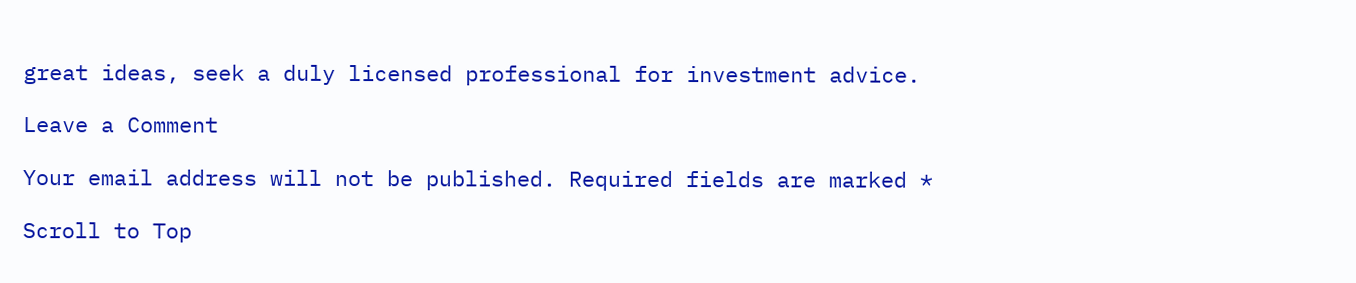great ideas, seek a duly licensed professional for investment advice.

Leave a Comment

Your email address will not be published. Required fields are marked *

Scroll to Top